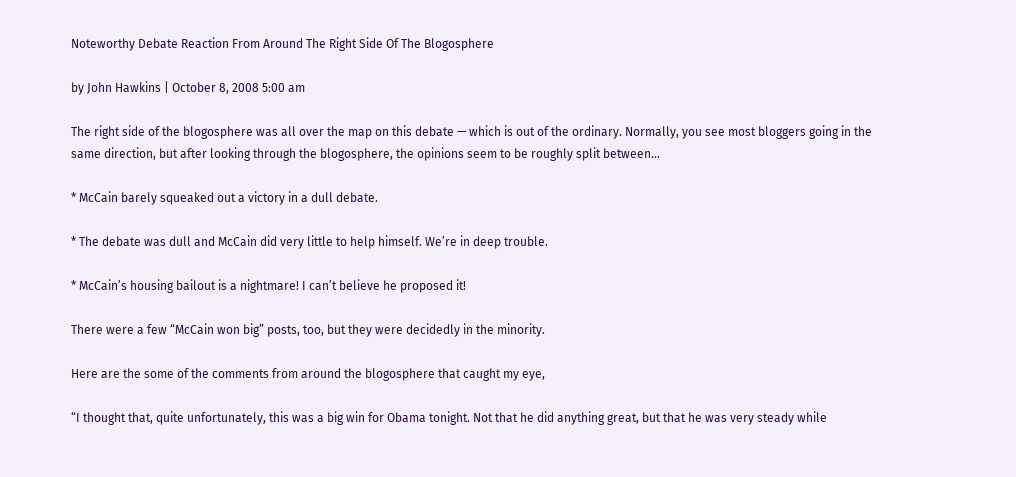Noteworthy Debate Reaction From Around The Right Side Of The Blogosphere

by John Hawkins | October 8, 2008 5:00 am

The right side of the blogosphere was all over the map on this debate — which is out of the ordinary. Normally, you see most bloggers going in the same direction, but after looking through the blogosphere, the opinions seem to be roughly split between…

* McCain barely squeaked out a victory in a dull debate.

* The debate was dull and McCain did very little to help himself. We’re in deep trouble.

* McCain’s housing bailout is a nightmare! I can’t believe he proposed it!

There were a few “McCain won big” posts, too, but they were decidedly in the minority.

Here are the some of the comments from around the blogosphere that caught my eye,

“I thought that, quite unfortunately, this was a big win for Obama tonight. Not that he did anything great, but that he was very steady while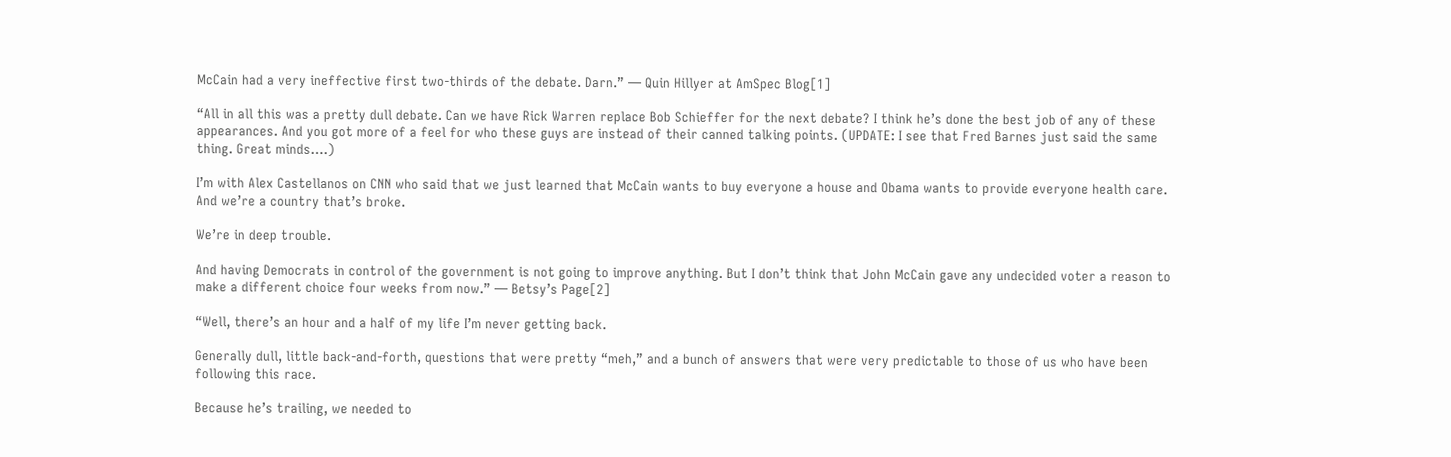McCain had a very ineffective first two-thirds of the debate. Darn.” — Quin Hillyer at AmSpec Blog[1]

“All in all this was a pretty dull debate. Can we have Rick Warren replace Bob Schieffer for the next debate? I think he’s done the best job of any of these appearances. And you got more of a feel for who these guys are instead of their canned talking points. (UPDATE: I see that Fred Barnes just said the same thing. Great minds….)

I’m with Alex Castellanos on CNN who said that we just learned that McCain wants to buy everyone a house and Obama wants to provide everyone health care. And we’re a country that’s broke.

We’re in deep trouble.

And having Democrats in control of the government is not going to improve anything. But I don’t think that John McCain gave any undecided voter a reason to make a different choice four weeks from now.” — Betsy’s Page[2]

“Well, there’s an hour and a half of my life I’m never getting back.

Generally dull, little back-and-forth, questions that were pretty “meh,” and a bunch of answers that were very predictable to those of us who have been following this race.

Because he’s trailing, we needed to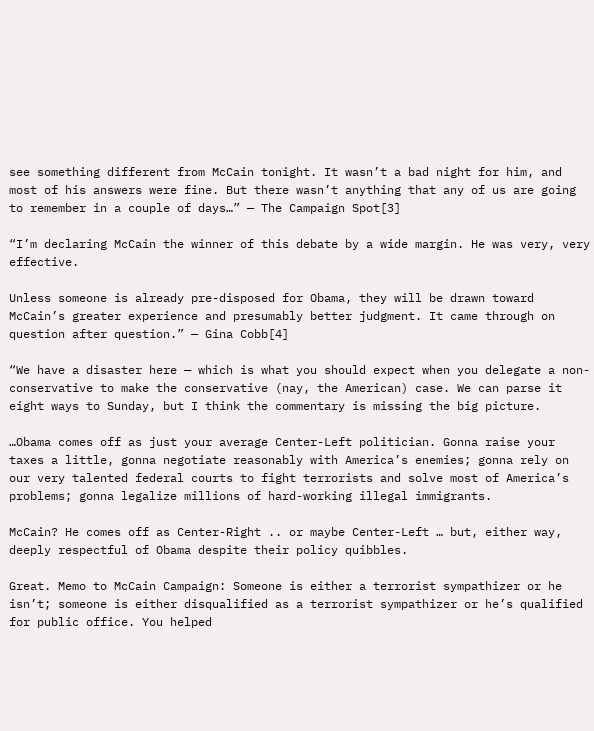see something different from McCain tonight. It wasn’t a bad night for him, and most of his answers were fine. But there wasn’t anything that any of us are going to remember in a couple of days…” — The Campaign Spot[3]

“I’m declaring McCain the winner of this debate by a wide margin. He was very, very effective.

Unless someone is already pre-disposed for Obama, they will be drawn toward McCain’s greater experience and presumably better judgment. It came through on question after question.” — Gina Cobb[4]

“We have a disaster here — which is what you should expect when you delegate a non-conservative to make the conservative (nay, the American) case. We can parse it eight ways to Sunday, but I think the commentary is missing the big picture.

…Obama comes off as just your average Center-Left politician. Gonna raise your taxes a little, gonna negotiate reasonably with America’s enemies; gonna rely on our very talented federal courts to fight terrorists and solve most of America’s problems; gonna legalize millions of hard-working illegal immigrants.

McCain? He comes off as Center-Right .. or maybe Center-Left … but, either way, deeply respectful of Obama despite their policy quibbles.

Great. Memo to McCain Campaign: Someone is either a terrorist sympathizer or he isn’t; someone is either disqualified as a terrorist sympathizer or he’s qualified for public office. You helped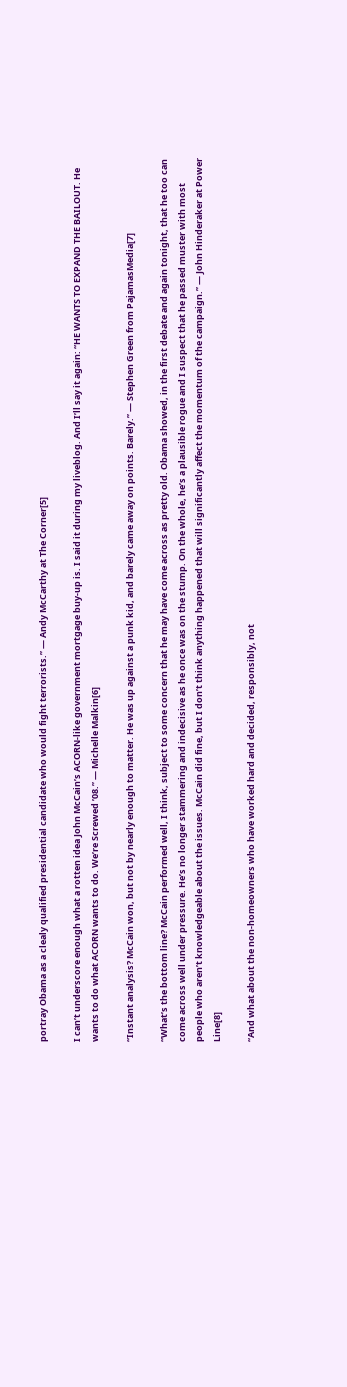portray Obama as a clealy qualified presidential candidate who would fight terrorists.” — Andy McCarthy at The Corner[5]

I can’t underscore enough what a rotten idea John McCain’s ACORN-like government mortgage buy-up is. I said it during my liveblog. And I’ll say it again: “HE WANTS TO EXPAND THE BAILOUT. He wants to do what ACORN wants to do. We’re Screwed ’08.” — Michelle Malkin[6]

“Instant analysis? McCain won, but not by nearly enough to matter. He was up against a punk kid, and barely came away on points. Barely.” — Stephen Green from PajamasMedia[7]

“What’s the bottom line? McCain performed well, I think, subject to some concern that he may have come across as pretty old. Obama showed, in the first debate and again tonight, that he too can come across well under pressure. He’s no longer stammering and indecisive as he once was on the stump. On the whole, he’s a plausible rogue and I suspect that he passed muster with most people who aren’t knowledgeable about the issues. McCain did fine, but I don’t think anything happened that will significantly affect the momentum of the campaign.” — John Hinderaker at Power Line[8]

“And what about the non-homeowners who have worked hard and decided, responsibly, not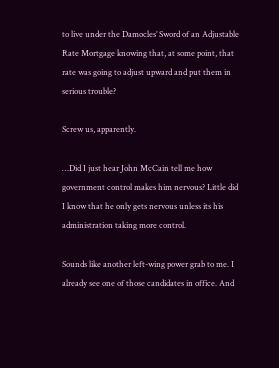to live under the Damocles’ Sword of an Adjustable Rate Mortgage knowing that, at some point, that rate was going to adjust upward and put them in serious trouble?

Screw us, apparently.

…Did I just hear John McCain tell me how government control makes him nervous? Little did I know that he only gets nervous unless its his administration taking more control.

Sounds like another left-wing power grab to me. I already see one of those candidates in office. And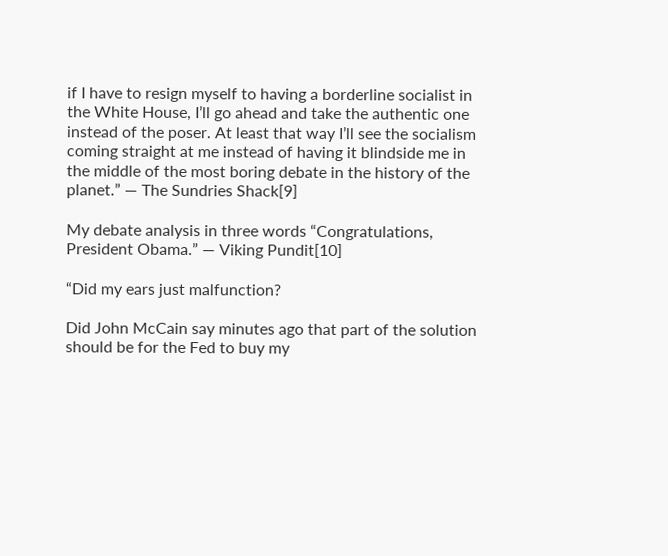if I have to resign myself to having a borderline socialist in the White House, I’ll go ahead and take the authentic one instead of the poser. At least that way I’ll see the socialism coming straight at me instead of having it blindside me in the middle of the most boring debate in the history of the planet.” — The Sundries Shack[9]

My debate analysis in three words “Congratulations, President Obama.” — Viking Pundit[10]

“Did my ears just malfunction?

Did John McCain say minutes ago that part of the solution should be for the Fed to buy my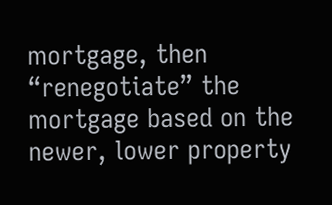mortgage, then “renegotiate” the mortgage based on the newer, lower property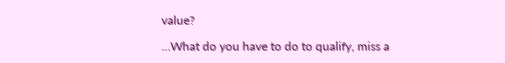value?

…What do you have to do to qualify, miss a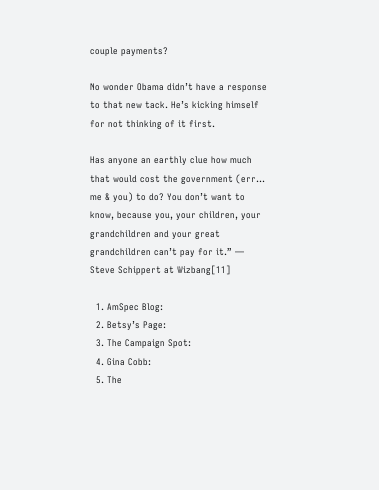couple payments?

No wonder Obama didn’t have a response to that new tack. He’s kicking himself for not thinking of it first.

Has anyone an earthly clue how much that would cost the government (err… me & you) to do? You don’t want to know, because you, your children, your grandchildren and your great grandchildren can’t pay for it.” — Steve Schippert at Wizbang[11]

  1. AmSpec Blog:
  2. Betsy’s Page:
  3. The Campaign Spot:
  4. Gina Cobb:
  5. The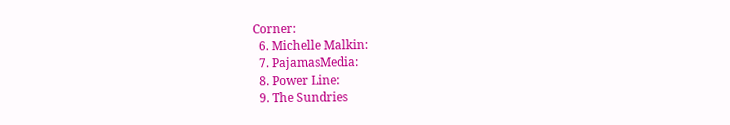Corner:
  6. Michelle Malkin:
  7. PajamasMedia:
  8. Power Line:
  9. The Sundries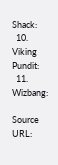Shack:
  10. Viking Pundit:
  11. Wizbang:

Source URL: